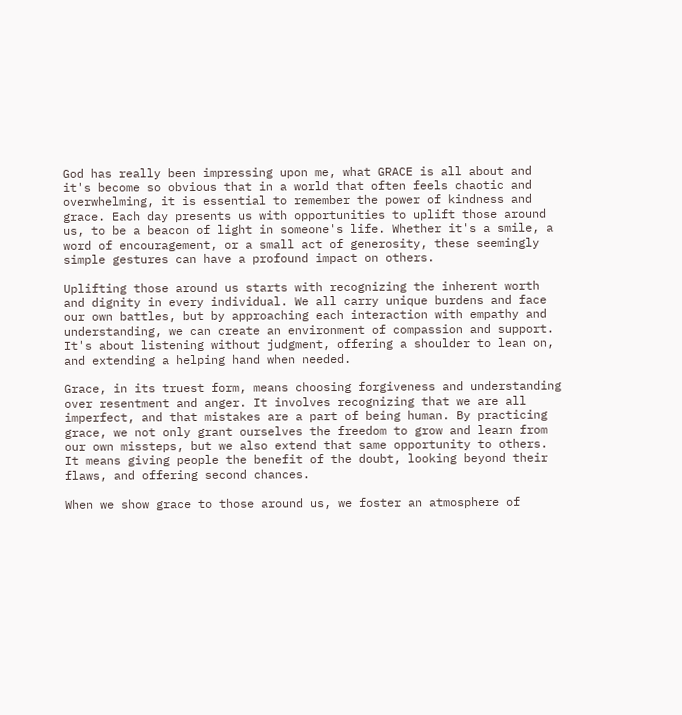God has really been impressing upon me, what GRACE is all about and it's become so obvious that in a world that often feels chaotic and overwhelming, it is essential to remember the power of kindness and grace. Each day presents us with opportunities to uplift those around us, to be a beacon of light in someone's life. Whether it's a smile, a word of encouragement, or a small act of generosity, these seemingly simple gestures can have a profound impact on others.

Uplifting those around us starts with recognizing the inherent worth and dignity in every individual. We all carry unique burdens and face our own battles, but by approaching each interaction with empathy and understanding, we can create an environment of compassion and support. It's about listening without judgment, offering a shoulder to lean on, and extending a helping hand when needed.

Grace, in its truest form, means choosing forgiveness and understanding over resentment and anger. It involves recognizing that we are all imperfect, and that mistakes are a part of being human. By practicing grace, we not only grant ourselves the freedom to grow and learn from our own missteps, but we also extend that same opportunity to others. It means giving people the benefit of the doubt, looking beyond their flaws, and offering second chances.

When we show grace to those around us, we foster an atmosphere of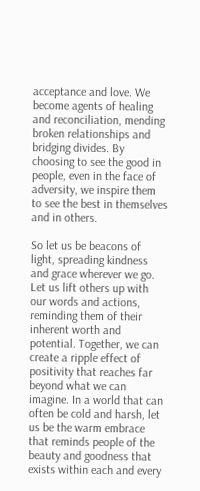acceptance and love. We become agents of healing and reconciliation, mending broken relationships and bridging divides. By choosing to see the good in people, even in the face of adversity, we inspire them to see the best in themselves and in others.

So let us be beacons of light, spreading kindness and grace wherever we go. Let us lift others up with our words and actions, reminding them of their inherent worth and potential. Together, we can create a ripple effect of positivity that reaches far beyond what we can imagine. In a world that can often be cold and harsh, let us be the warm embrace that reminds people of the beauty and goodness that exists within each and every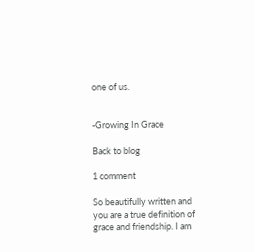one of us.


-Growing In Grace

Back to blog

1 comment

So beautifully written and you are a true definition of grace and friendship. I am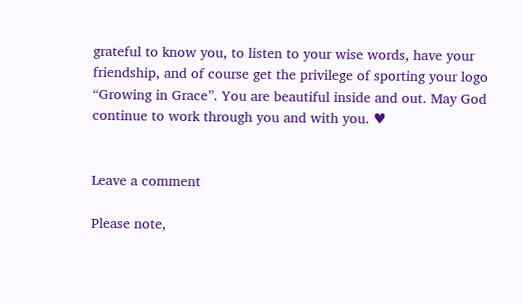grateful to know you, to listen to your wise words, have your friendship, and of course get the privilege of sporting your logo “Growing in Grace”. You are beautiful inside and out. May God continue to work through you and with you. ♥


Leave a comment

Please note,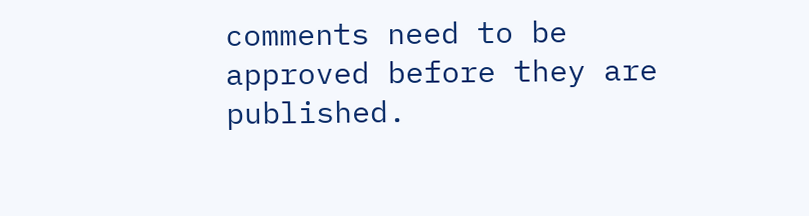comments need to be approved before they are published.